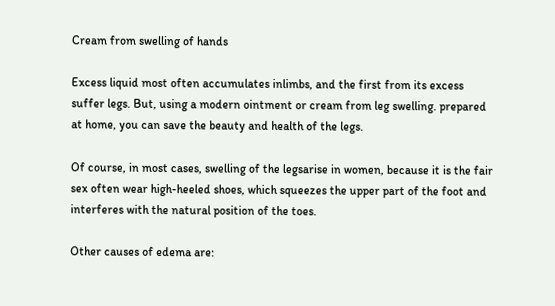Cream from swelling of hands

Excess liquid most often accumulates inlimbs, and the first from its excess suffer legs. But, using a modern ointment or cream from leg swelling. prepared at home, you can save the beauty and health of the legs.

Of course, in most cases, swelling of the legsarise in women, because it is the fair sex often wear high-heeled shoes, which squeezes the upper part of the foot and interferes with the natural position of the toes.

Other causes of edema are: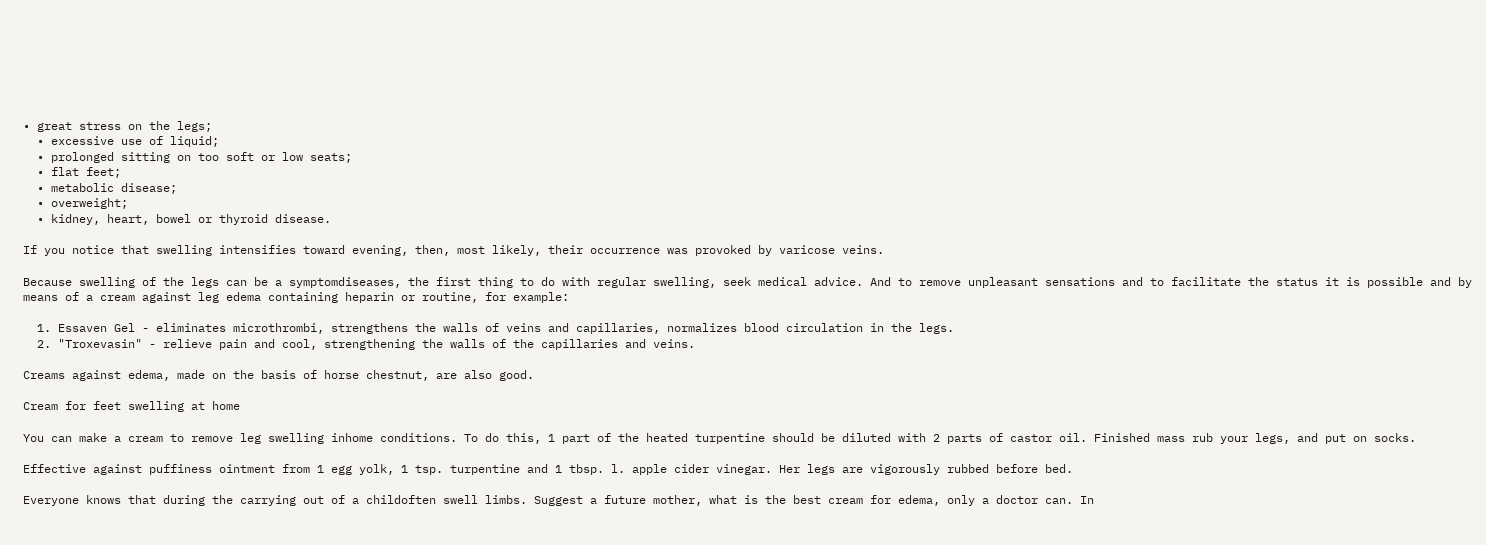• great stress on the legs;
  • excessive use of liquid;
  • prolonged sitting on too soft or low seats;
  • flat feet;
  • metabolic disease;
  • overweight;
  • kidney, heart, bowel or thyroid disease.

If you notice that swelling intensifies toward evening, then, most likely, their occurrence was provoked by varicose veins.

Because swelling of the legs can be a symptomdiseases, the first thing to do with regular swelling, seek medical advice. And to remove unpleasant sensations and to facilitate the status it is possible and by means of a cream against leg edema containing heparin or routine, for example:

  1. Essaven Gel - eliminates microthrombi, strengthens the walls of veins and capillaries, normalizes blood circulation in the legs.
  2. "Troxevasin" - relieve pain and cool, strengthening the walls of the capillaries and veins.

Creams against edema, made on the basis of horse chestnut, are also good.

Cream for feet swelling at home

You can make a cream to remove leg swelling inhome conditions. To do this, 1 part of the heated turpentine should be diluted with 2 parts of castor oil. Finished mass rub your legs, and put on socks.

Effective against puffiness ointment from 1 egg yolk, 1 tsp. turpentine and 1 tbsp. l. apple cider vinegar. Her legs are vigorously rubbed before bed.

Everyone knows that during the carrying out of a childoften swell limbs. Suggest a future mother, what is the best cream for edema, only a doctor can. In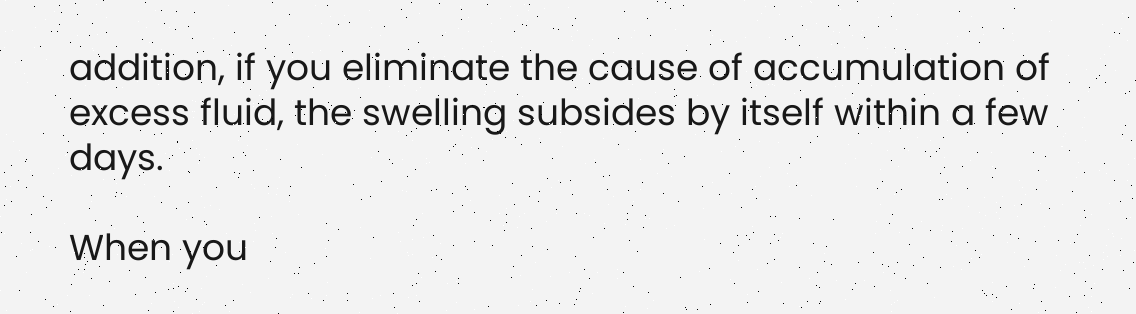addition, if you eliminate the cause of accumulation of excess fluid, the swelling subsides by itself within a few days.

When you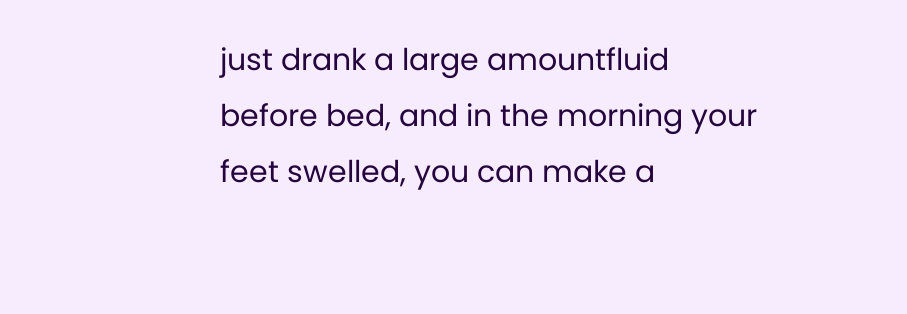just drank a large amountfluid before bed, and in the morning your feet swelled, you can make a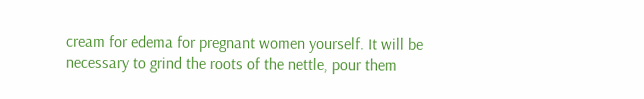cream for edema for pregnant women yourself. It will be necessary to grind the roots of the nettle, pour them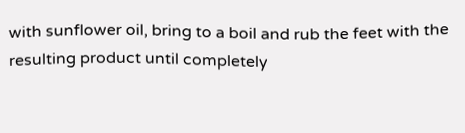with sunflower oil, bring to a boil and rub the feet with the resulting product until completely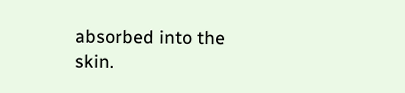absorbed into the skin.